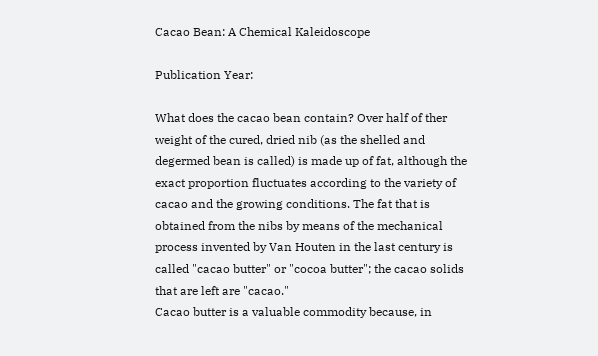Cacao Bean: A Chemical Kaleidoscope

Publication Year:

What does the cacao bean contain? Over half of ther weight of the cured, dried nib (as the shelled and degermed bean is called) is made up of fat, although the exact proportion fluctuates according to the variety of cacao and the growing conditions. The fat that is obtained from the nibs by means of the mechanical process invented by Van Houten in the last century is called "cacao butter" or "cocoa butter"; the cacao solids that are left are "cacao."
Cacao butter is a valuable commodity because, in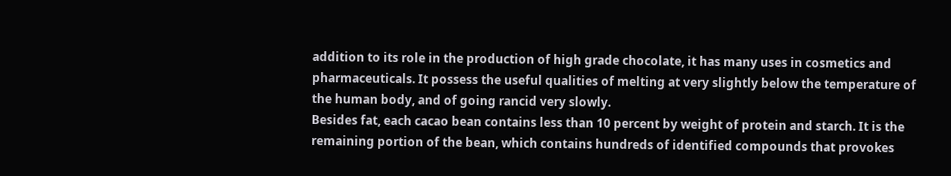addition to its role in the production of high grade chocolate, it has many uses in cosmetics and pharmaceuticals. It possess the useful qualities of melting at very slightly below the temperature of the human body, and of going rancid very slowly.
Besides fat, each cacao bean contains less than 10 percent by weight of protein and starch. It is the remaining portion of the bean, which contains hundreds of identified compounds that provokes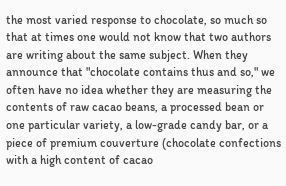the most varied response to chocolate, so much so that at times one would not know that two authors are writing about the same subject. When they announce that "chocolate contains thus and so," we often have no idea whether they are measuring the contents of raw cacao beans, a processed bean or one particular variety, a low-grade candy bar, or a piece of premium couverture (chocolate confections with a high content of cacao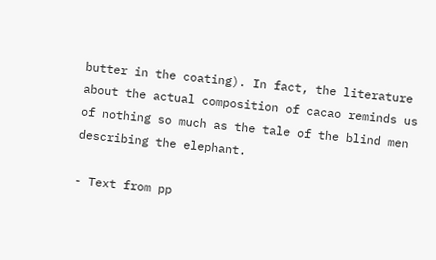butter in the coating). In fact, the literature about the actual composition of cacao reminds us of nothing so much as the tale of the blind men describing the elephant.

- Text from pp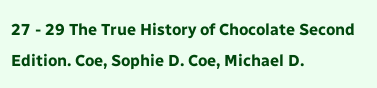27 - 29 The True History of Chocolate Second Edition. Coe, Sophie D. Coe, Michael D.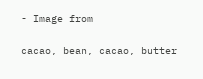- Image from

cacao, bean, cacao, butter